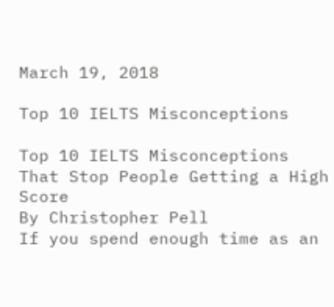March 19, 2018

Top 10 IELTS Misconceptions

Top 10 IELTS Misconceptions That Stop People Getting a High Score
By Christopher Pell
If you spend enough time as an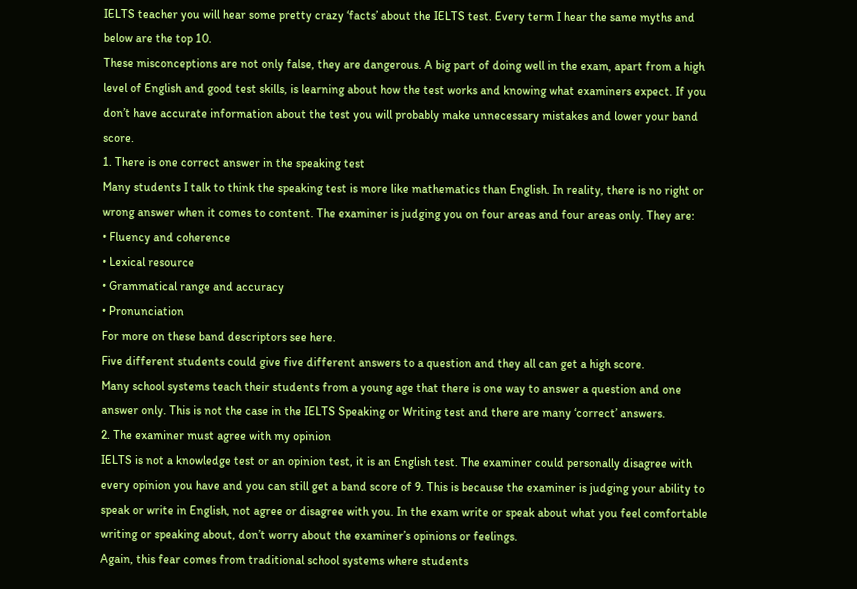IELTS teacher you will hear some pretty crazy ‘facts’ about the IELTS test. Every term I hear the same myths and below are the top 10.
These misconceptions are not only false, they are dangerous. A big part of doing well in the exam, apart from a high level of English and good test skills, is learning about how the test works and knowing what examiners expect. If you don’t have accurate information about the test you will probably make unnecessary mistakes and lower your band score.
1. There is one correct answer in the speaking test
Many students I talk to think the speaking test is more like mathematics than English. In reality, there is no right or wrong answer when it comes to content. The examiner is judging you on four areas and four areas only. They are:
• Fluency and coherence
• Lexical resource
• Grammatical range and accuracy
• Pronunciation
For more on these band descriptors see here.
Five different students could give five different answers to a question and they all can get a high score.
Many school systems teach their students from a young age that there is one way to answer a question and one answer only. This is not the case in the IELTS Speaking or Writing test and there are many ‘correct’ answers.
2. The examiner must agree with my opinion
IELTS is not a knowledge test or an opinion test, it is an English test. The examiner could personally disagree with every opinion you have and you can still get a band score of 9. This is because the examiner is judging your ability to speak or write in English, not agree or disagree with you. In the exam write or speak about what you feel comfortable writing or speaking about, don’t worry about the examiner’s opinions or feelings.
Again, this fear comes from traditional school systems where students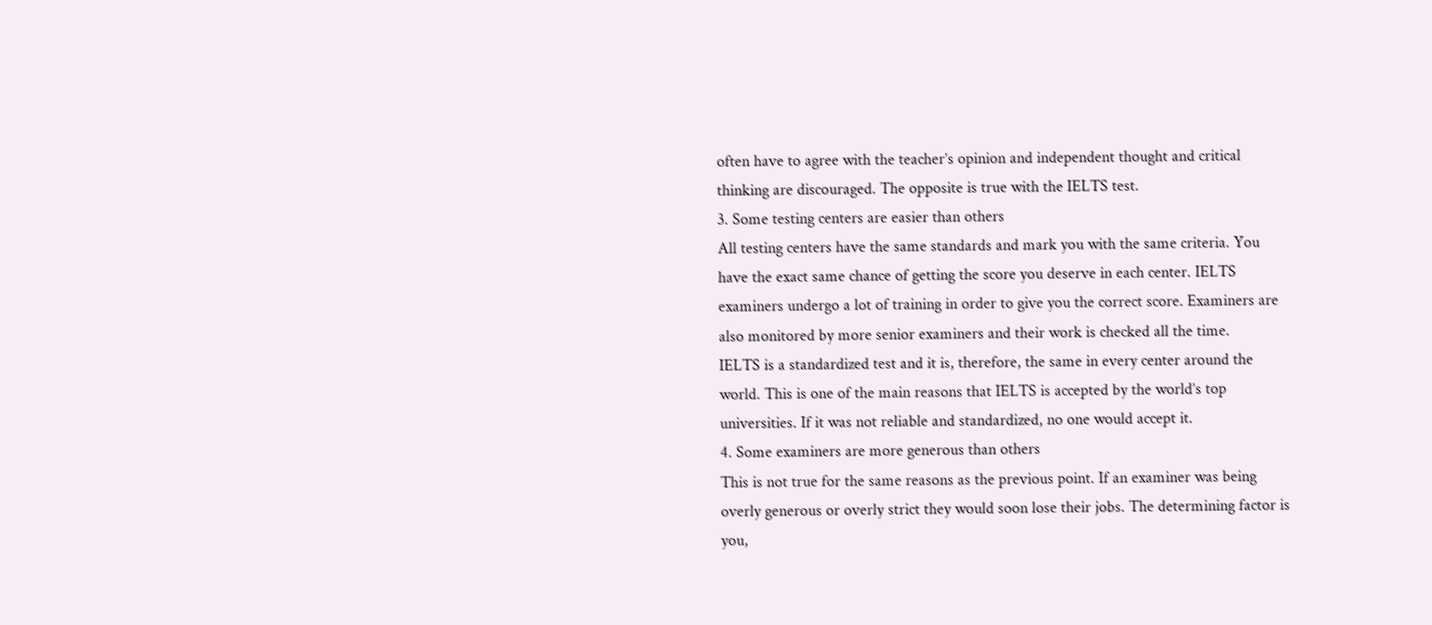often have to agree with the teacher’s opinion and independent thought and critical thinking are discouraged. The opposite is true with the IELTS test.
3. Some testing centers are easier than others
All testing centers have the same standards and mark you with the same criteria. You have the exact same chance of getting the score you deserve in each center. IELTS examiners undergo a lot of training in order to give you the correct score. Examiners are also monitored by more senior examiners and their work is checked all the time.
IELTS is a standardized test and it is, therefore, the same in every center around the world. This is one of the main reasons that IELTS is accepted by the world’s top universities. If it was not reliable and standardized, no one would accept it.
4. Some examiners are more generous than others
This is not true for the same reasons as the previous point. If an examiner was being overly generous or overly strict they would soon lose their jobs. The determining factor is you,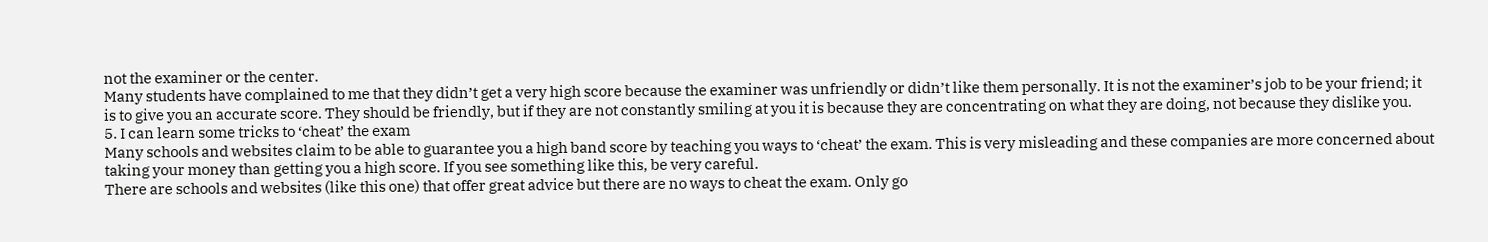not the examiner or the center.
Many students have complained to me that they didn’t get a very high score because the examiner was unfriendly or didn’t like them personally. It is not the examiner’s job to be your friend; it is to give you an accurate score. They should be friendly, but if they are not constantly smiling at you it is because they are concentrating on what they are doing, not because they dislike you.
5. I can learn some tricks to ‘cheat’ the exam
Many schools and websites claim to be able to guarantee you a high band score by teaching you ways to ‘cheat’ the exam. This is very misleading and these companies are more concerned about taking your money than getting you a high score. If you see something like this, be very careful.
There are schools and websites (like this one) that offer great advice but there are no ways to cheat the exam. Only go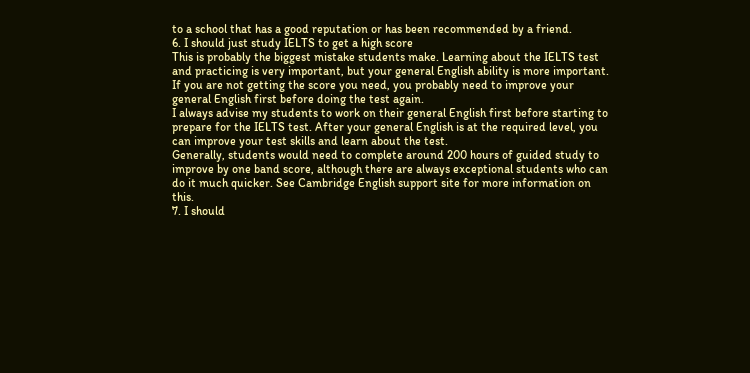to a school that has a good reputation or has been recommended by a friend.
6. I should just study IELTS to get a high score
This is probably the biggest mistake students make. Learning about the IELTS test and practicing is very important, but your general English ability is more important. If you are not getting the score you need, you probably need to improve your general English first before doing the test again.
I always advise my students to work on their general English first before starting to prepare for the IELTS test. After your general English is at the required level, you can improve your test skills and learn about the test.
Generally, students would need to complete around 200 hours of guided study to improve by one band score, although there are always exceptional students who can do it much quicker. See Cambridge English support site for more information on this.
7. I should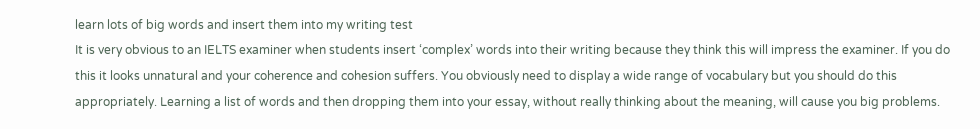learn lots of big words and insert them into my writing test
It is very obvious to an IELTS examiner when students insert ‘complex’ words into their writing because they think this will impress the examiner. If you do this it looks unnatural and your coherence and cohesion suffers. You obviously need to display a wide range of vocabulary but you should do this appropriately. Learning a list of words and then dropping them into your essay, without really thinking about the meaning, will cause you big problems.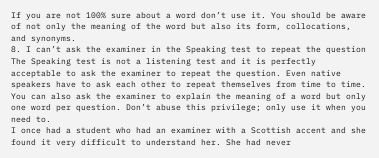If you are not 100% sure about a word don’t use it. You should be aware of not only the meaning of the word but also its form, collocations, and synonyms.
8. I can’t ask the examiner in the Speaking test to repeat the question
The Speaking test is not a listening test and it is perfectly acceptable to ask the examiner to repeat the question. Even native speakers have to ask each other to repeat themselves from time to time. You can also ask the examiner to explain the meaning of a word but only one word per question. Don’t abuse this privilege; only use it when you need to.
I once had a student who had an examiner with a Scottish accent and she found it very difficult to understand her. She had never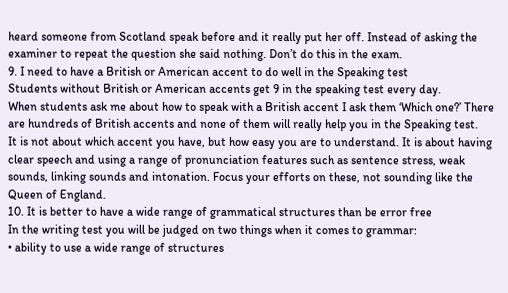heard someone from Scotland speak before and it really put her off. Instead of asking the examiner to repeat the question she said nothing. Don’t do this in the exam.
9. I need to have a British or American accent to do well in the Speaking test
Students without British or American accents get 9 in the speaking test every day.
When students ask me about how to speak with a British accent I ask them ‘Which one?’ There are hundreds of British accents and none of them will really help you in the Speaking test.
It is not about which accent you have, but how easy you are to understand. It is about having clear speech and using a range of pronunciation features such as sentence stress, weak sounds, linking sounds and intonation. Focus your efforts on these, not sounding like the Queen of England.
10. It is better to have a wide range of grammatical structures than be error free
In the writing test you will be judged on two things when it comes to grammar:
• ability to use a wide range of structures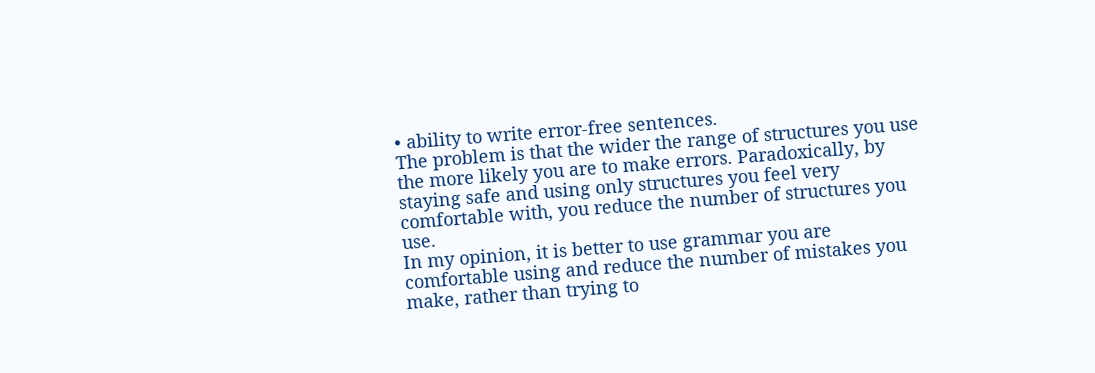• ability to write error-free sentences.
The problem is that the wider the range of structures you use the more likely you are to make errors. Paradoxically, by staying safe and using only structures you feel very comfortable with, you reduce the number of structures you use.
In my opinion, it is better to use grammar you are comfortable using and reduce the number of mistakes you make, rather than trying to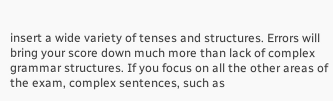insert a wide variety of tenses and structures. Errors will bring your score down much more than lack of complex grammar structures. If you focus on all the other areas of the exam, complex sentences, such as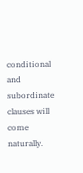conditional and subordinate clauses will come naturally.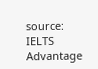source:  IELTS Advantage